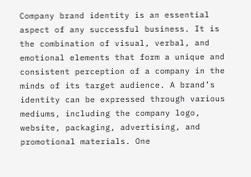Company brand identity is an essential aspect of any successful business. It is the combination of visual, verbal, and emotional elements that form a unique and consistent perception of a company in the minds of its target audience. A brand’s identity can be expressed through various mediums, including the company logo, website, packaging, advertising, and promotional materials. One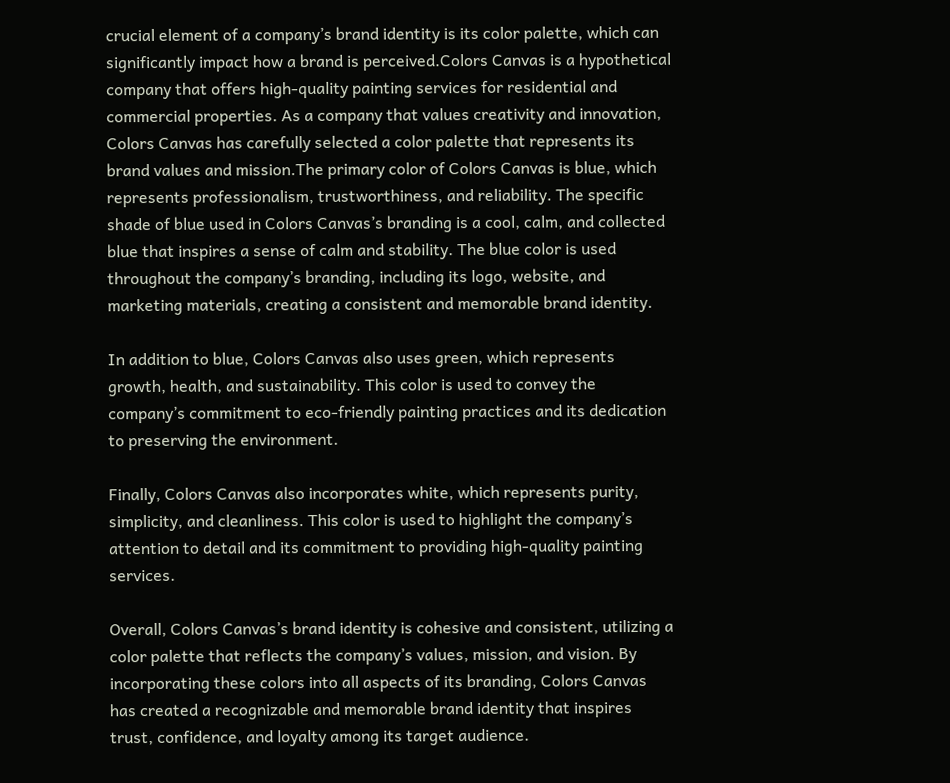crucial element of a company’s brand identity is its color palette, which can significantly impact how a brand is perceived.Colors Canvas is a hypothetical company that offers high-quality painting services for residential and commercial properties. As a company that values creativity and innovation, Colors Canvas has carefully selected a color palette that represents its brand values and mission.The primary color of Colors Canvas is blue, which represents professionalism, trustworthiness, and reliability. The specific shade of blue used in Colors Canvas’s branding is a cool, calm, and collected blue that inspires a sense of calm and stability. The blue color is used throughout the company’s branding, including its logo, website, and marketing materials, creating a consistent and memorable brand identity.

In addition to blue, Colors Canvas also uses green, which represents growth, health, and sustainability. This color is used to convey the company’s commitment to eco-friendly painting practices and its dedication to preserving the environment.

Finally, Colors Canvas also incorporates white, which represents purity, simplicity, and cleanliness. This color is used to highlight the company’s attention to detail and its commitment to providing high-quality painting services.

Overall, Colors Canvas’s brand identity is cohesive and consistent, utilizing a color palette that reflects the company’s values, mission, and vision. By incorporating these colors into all aspects of its branding, Colors Canvas has created a recognizable and memorable brand identity that inspires trust, confidence, and loyalty among its target audience.